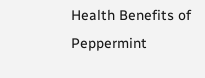Health Benefits of Peppermint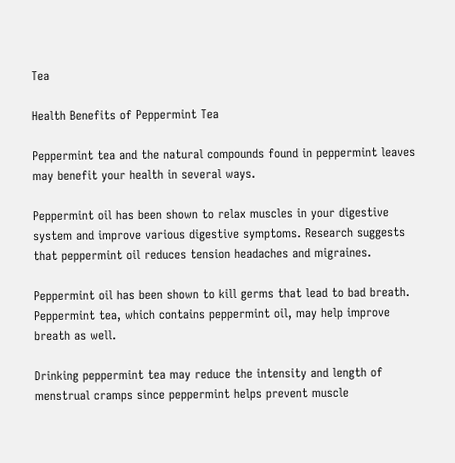Tea

Health Benefits of Peppermint Tea

Peppermint tea and the natural compounds found in peppermint leaves may benefit your health in several ways.

Peppermint oil has been shown to relax muscles in your digestive system and improve various digestive symptoms. Research suggests that peppermint oil reduces tension headaches and migraines.

Peppermint oil has been shown to kill germs that lead to bad breath. Peppermint tea, which contains peppermint oil, may help improve breath as well.

Drinking peppermint tea may reduce the intensity and length of menstrual cramps since peppermint helps prevent muscle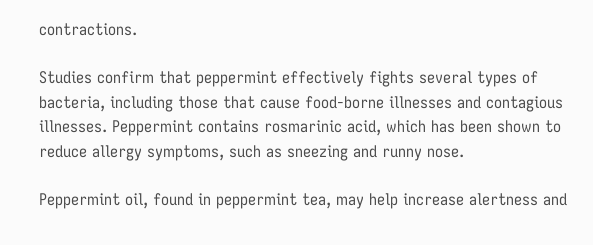contractions.

Studies confirm that peppermint effectively fights several types of bacteria, including those that cause food-borne illnesses and contagious illnesses. Peppermint contains rosmarinic acid, which has been shown to reduce allergy symptoms, such as sneezing and runny nose.

Peppermint oil, found in peppermint tea, may help increase alertness and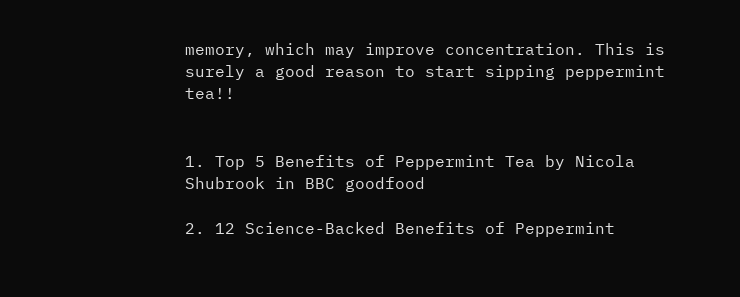memory, which may improve concentration. This is surely a good reason to start sipping peppermint tea!!


1. Top 5 Benefits of Peppermint Tea by Nicola Shubrook in BBC goodfood

2. 12 Science-Backed Benefits of Peppermint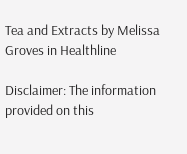Tea and Extracts by Melissa Groves in Healthline

Disclaimer: The information provided on this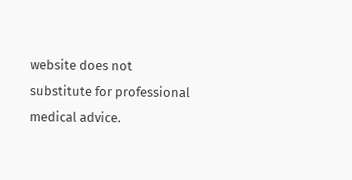website does not substitute for professional medical advice.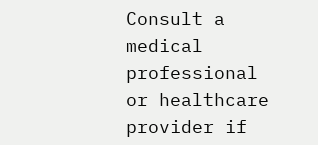Consult a medical professional or healthcare provider if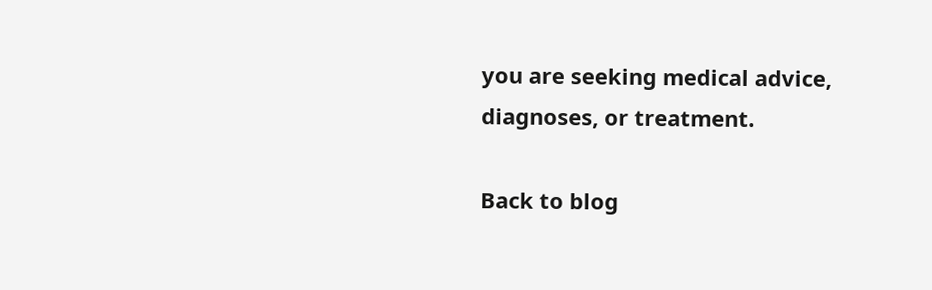you are seeking medical advice, diagnoses, or treatment.

Back to blog